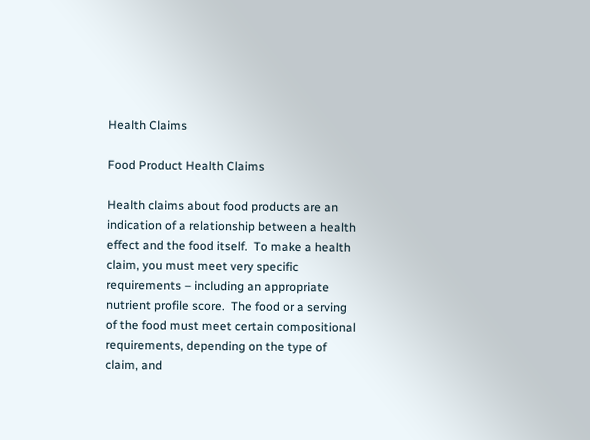Health Claims

Food Product Health Claims

Health claims about food products are an indication of a relationship between a health effect and the food itself.  To make a health claim, you must meet very specific requirements – including an appropriate nutrient profile score.  The food or a serving of the food must meet certain compositional requirements, depending on the type of claim, and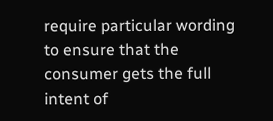require particular wording to ensure that the consumer gets the full intent of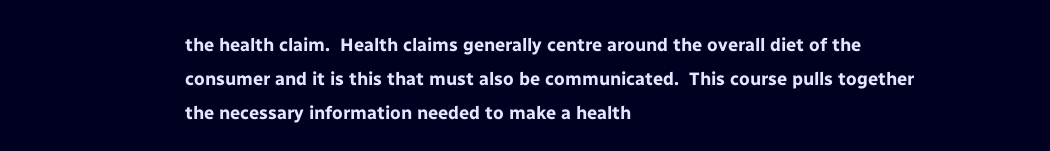the health claim.  Health claims generally centre around the overall diet of the consumer and it is this that must also be communicated.  This course pulls together the necessary information needed to make a health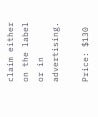claim either on the label or in advertising.

Price: $130